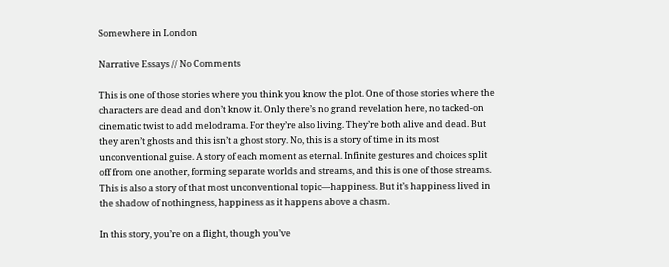Somewhere in London

Narrative Essays // No Comments

This is one of those stories where you think you know the plot. One of those stories where the characters are dead and don’t know it. Only there’s no grand revelation here, no tacked-on cinematic twist to add melodrama. For they’re also living. They’re both alive and dead. But they aren’t ghosts and this isn’t a ghost story. No, this is a story of time in its most unconventional guise. A story of each moment as eternal. Infinite gestures and choices split off from one another, forming separate worlds and streams, and this is one of those streams. This is also a story of that most unconventional topic—happiness. But it’s happiness lived in the shadow of nothingness, happiness as it happens above a chasm.

In this story, you’re on a flight, though you’ve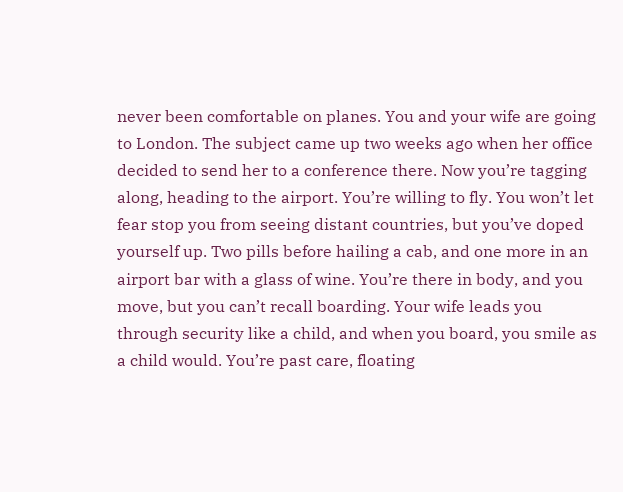never been comfortable on planes. You and your wife are going to London. The subject came up two weeks ago when her office decided to send her to a conference there. Now you’re tagging along, heading to the airport. You’re willing to fly. You won’t let fear stop you from seeing distant countries, but you’ve doped yourself up. Two pills before hailing a cab, and one more in an airport bar with a glass of wine. You’re there in body, and you move, but you can’t recall boarding. Your wife leads you through security like a child, and when you board, you smile as a child would. You’re past care, floating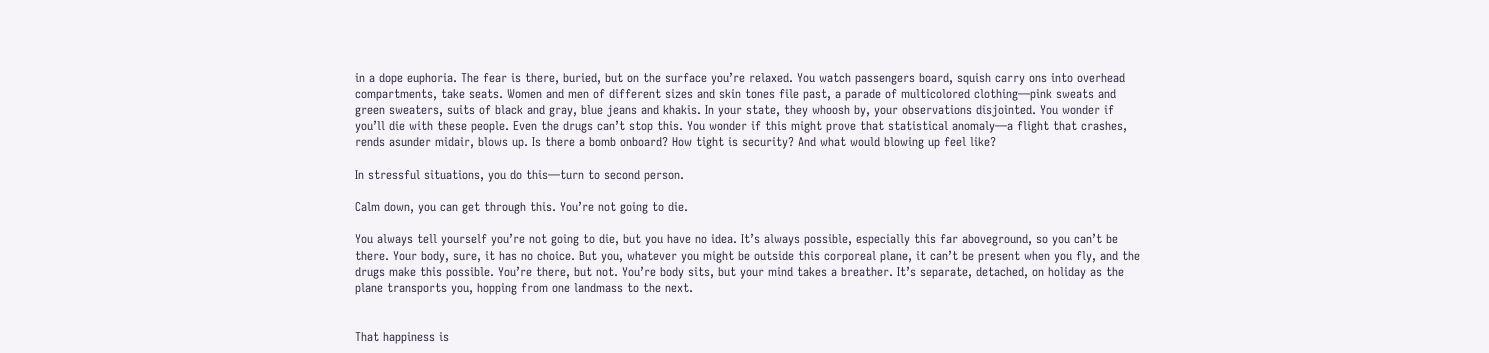in a dope euphoria. The fear is there, buried, but on the surface you’re relaxed. You watch passengers board, squish carry ons into overhead compartments, take seats. Women and men of different sizes and skin tones file past, a parade of multicolored clothing—pink sweats and green sweaters, suits of black and gray, blue jeans and khakis. In your state, they whoosh by, your observations disjointed. You wonder if you’ll die with these people. Even the drugs can’t stop this. You wonder if this might prove that statistical anomaly—a flight that crashes, rends asunder midair, blows up. Is there a bomb onboard? How tight is security? And what would blowing up feel like?

In stressful situations, you do this—turn to second person.

Calm down, you can get through this. You’re not going to die.

You always tell yourself you’re not going to die, but you have no idea. It’s always possible, especially this far aboveground, so you can’t be there. Your body, sure, it has no choice. But you, whatever you might be outside this corporeal plane, it can’t be present when you fly, and the drugs make this possible. You’re there, but not. You’re body sits, but your mind takes a breather. It’s separate, detached, on holiday as the plane transports you, hopping from one landmass to the next.


That happiness is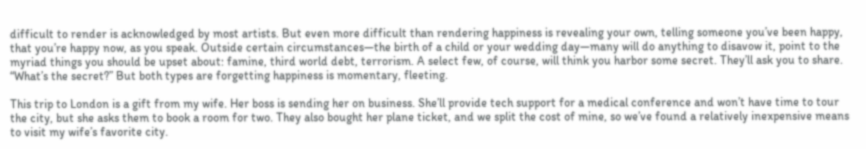difficult to render is acknowledged by most artists. But even more difficult than rendering happiness is revealing your own, telling someone you’ve been happy, that you’re happy now, as you speak. Outside certain circumstances—the birth of a child or your wedding day—many will do anything to disavow it, point to the myriad things you should be upset about: famine, third world debt, terrorism. A select few, of course, will think you harbor some secret. They’ll ask you to share. “What’s the secret?” But both types are forgetting happiness is momentary, fleeting.

This trip to London is a gift from my wife. Her boss is sending her on business. She’ll provide tech support for a medical conference and won’t have time to tour the city, but she asks them to book a room for two. They also bought her plane ticket, and we split the cost of mine, so we’ve found a relatively inexpensive means to visit my wife’s favorite city.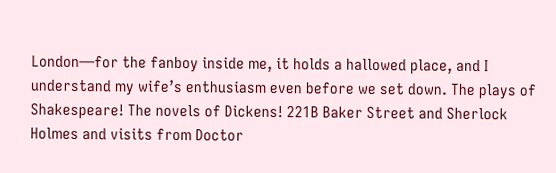London—for the fanboy inside me, it holds a hallowed place, and I understand my wife’s enthusiasm even before we set down. The plays of Shakespeare! The novels of Dickens! 221B Baker Street and Sherlock Holmes and visits from Doctor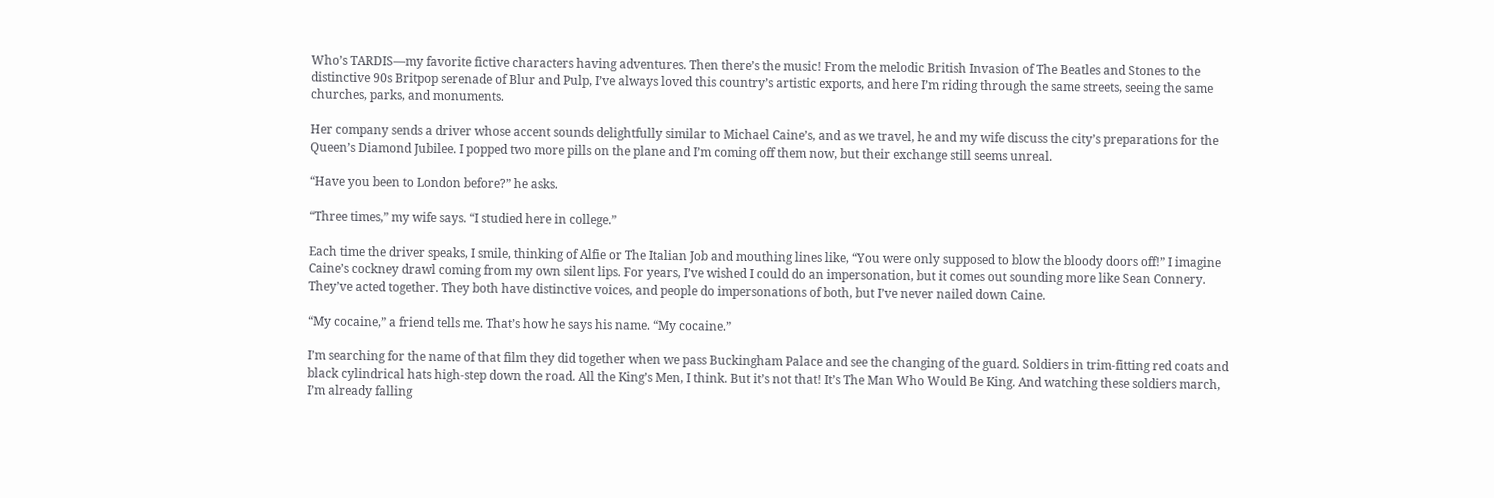Who’s TARDIS—my favorite fictive characters having adventures. Then there’s the music! From the melodic British Invasion of The Beatles and Stones to the distinctive 90s Britpop serenade of Blur and Pulp, I’ve always loved this country’s artistic exports, and here I’m riding through the same streets, seeing the same churches, parks, and monuments.

Her company sends a driver whose accent sounds delightfully similar to Michael Caine’s, and as we travel, he and my wife discuss the city’s preparations for the Queen’s Diamond Jubilee. I popped two more pills on the plane and I’m coming off them now, but their exchange still seems unreal.

“Have you been to London before?” he asks.

“Three times,” my wife says. “I studied here in college.”

Each time the driver speaks, I smile, thinking of Alfie or The Italian Job and mouthing lines like, “You were only supposed to blow the bloody doors off!” I imagine Caine’s cockney drawl coming from my own silent lips. For years, I’ve wished I could do an impersonation, but it comes out sounding more like Sean Connery. They’ve acted together. They both have distinctive voices, and people do impersonations of both, but I’ve never nailed down Caine.

“My cocaine,” a friend tells me. That’s how he says his name. “My cocaine.”

I’m searching for the name of that film they did together when we pass Buckingham Palace and see the changing of the guard. Soldiers in trim-fitting red coats and black cylindrical hats high-step down the road. All the King’s Men, I think. But it’s not that! It’s The Man Who Would Be King. And watching these soldiers march, I’m already falling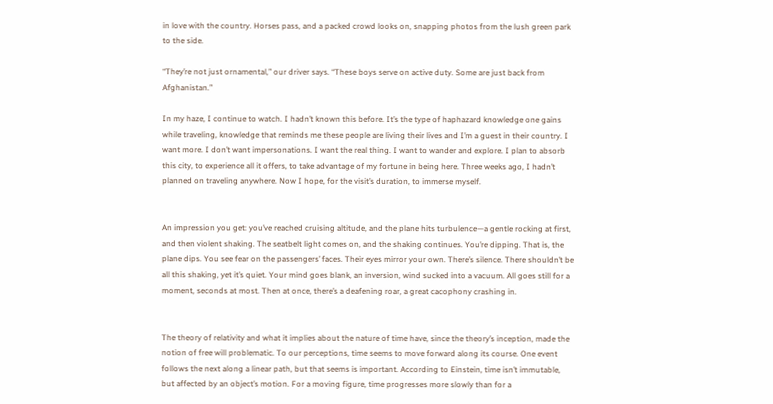in love with the country. Horses pass, and a packed crowd looks on, snapping photos from the lush green park to the side.

“They’re not just ornamental,” our driver says. “These boys serve on active duty. Some are just back from Afghanistan.”

In my haze, I continue to watch. I hadn’t known this before. It’s the type of haphazard knowledge one gains while traveling, knowledge that reminds me these people are living their lives and I’m a guest in their country. I want more. I don’t want impersonations. I want the real thing. I want to wander and explore. I plan to absorb this city, to experience all it offers, to take advantage of my fortune in being here. Three weeks ago, I hadn’t planned on traveling anywhere. Now I hope, for the visit’s duration, to immerse myself.


An impression you get: you’ve reached cruising altitude, and the plane hits turbulence—a gentle rocking at first, and then violent shaking. The seatbelt light comes on, and the shaking continues. You’re dipping. That is, the plane dips. You see fear on the passengers’ faces. Their eyes mirror your own. There’s silence. There shouldn’t be all this shaking, yet it’s quiet. Your mind goes blank, an inversion, wind sucked into a vacuum. All goes still for a moment, seconds at most. Then at once, there’s a deafening roar, a great cacophony crashing in.


The theory of relativity and what it implies about the nature of time have, since the theory’s inception, made the notion of free will problematic. To our perceptions, time seems to move forward along its course. One event follows the next along a linear path, but that seems is important. According to Einstein, time isn’t immutable, but affected by an object’s motion. For a moving figure, time progresses more slowly than for a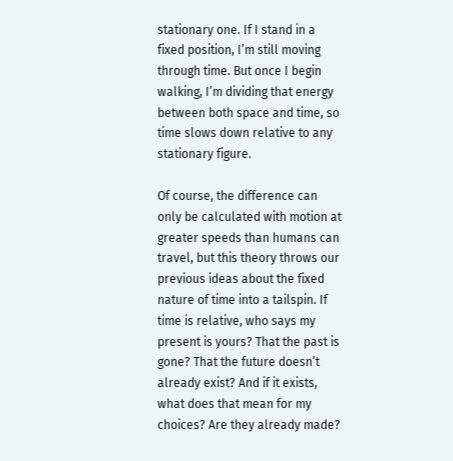stationary one. If I stand in a fixed position, I’m still moving through time. But once I begin walking, I’m dividing that energy between both space and time, so time slows down relative to any stationary figure.

Of course, the difference can only be calculated with motion at greater speeds than humans can travel, but this theory throws our previous ideas about the fixed nature of time into a tailspin. If time is relative, who says my present is yours? That the past is gone? That the future doesn’t already exist? And if it exists, what does that mean for my choices? Are they already made?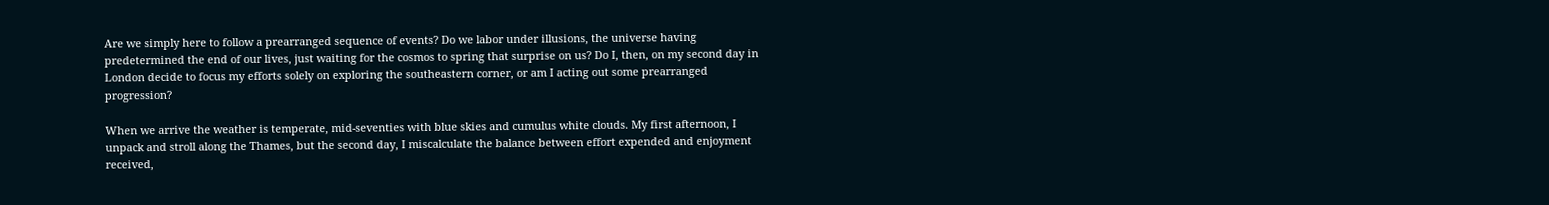Are we simply here to follow a prearranged sequence of events? Do we labor under illusions, the universe having predetermined the end of our lives, just waiting for the cosmos to spring that surprise on us? Do I, then, on my second day in London decide to focus my efforts solely on exploring the southeastern corner, or am I acting out some prearranged progression?

When we arrive the weather is temperate, mid-seventies with blue skies and cumulus white clouds. My first afternoon, I unpack and stroll along the Thames, but the second day, I miscalculate the balance between effort expended and enjoyment received,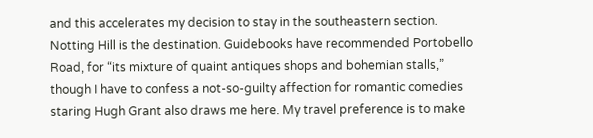and this accelerates my decision to stay in the southeastern section. Notting Hill is the destination. Guidebooks have recommended Portobello Road, for “its mixture of quaint antiques shops and bohemian stalls,” though I have to confess a not-so-guilty affection for romantic comedies staring Hugh Grant also draws me here. My travel preference is to make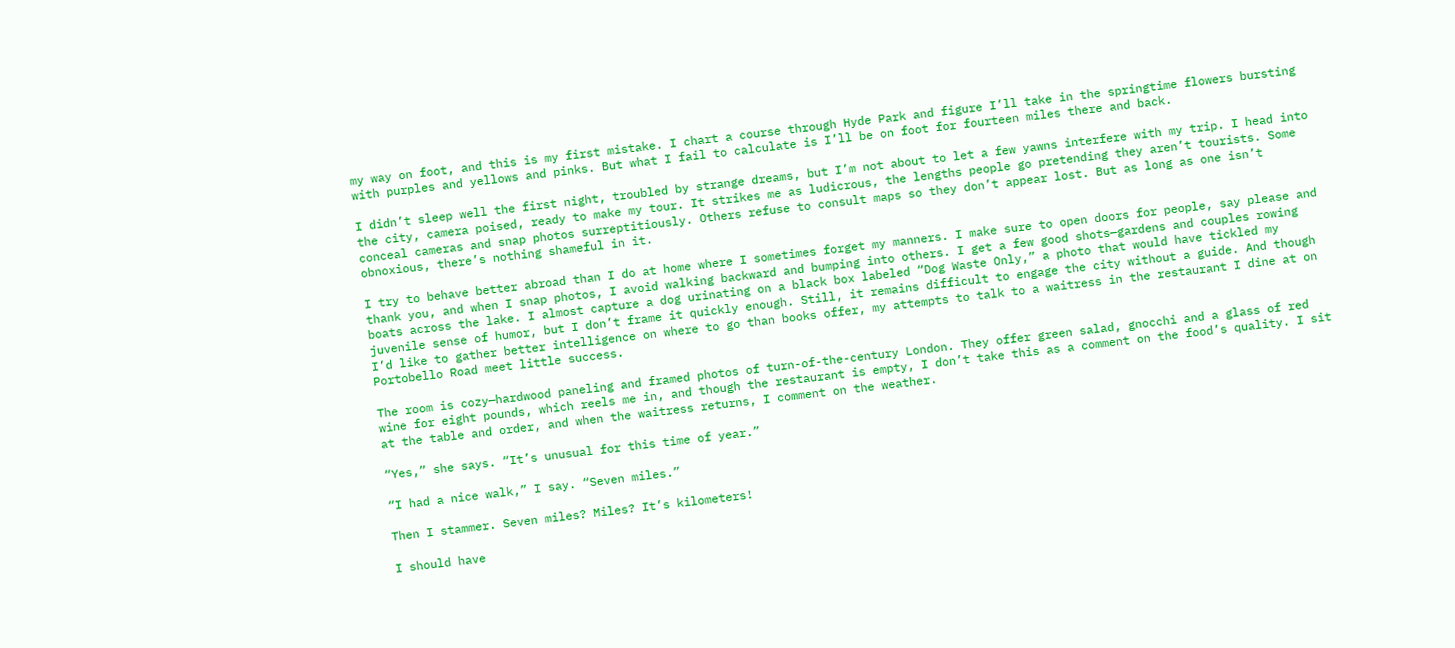my way on foot, and this is my first mistake. I chart a course through Hyde Park and figure I’ll take in the springtime flowers bursting with purples and yellows and pinks. But what I fail to calculate is I’ll be on foot for fourteen miles there and back.

I didn’t sleep well the first night, troubled by strange dreams, but I’m not about to let a few yawns interfere with my trip. I head into the city, camera poised, ready to make my tour. It strikes me as ludicrous, the lengths people go pretending they aren’t tourists. Some conceal cameras and snap photos surreptitiously. Others refuse to consult maps so they don’t appear lost. But as long as one isn’t obnoxious, there’s nothing shameful in it.

I try to behave better abroad than I do at home where I sometimes forget my manners. I make sure to open doors for people, say please and thank you, and when I snap photos, I avoid walking backward and bumping into others. I get a few good shots—gardens and couples rowing boats across the lake. I almost capture a dog urinating on a black box labeled “Dog Waste Only,” a photo that would have tickled my juvenile sense of humor, but I don’t frame it quickly enough. Still, it remains difficult to engage the city without a guide. And though I’d like to gather better intelligence on where to go than books offer, my attempts to talk to a waitress in the restaurant I dine at on Portobello Road meet little success.

The room is cozy—hardwood paneling and framed photos of turn-of-the-century London. They offer green salad, gnocchi and a glass of red wine for eight pounds, which reels me in, and though the restaurant is empty, I don’t take this as a comment on the food’s quality. I sit at the table and order, and when the waitress returns, I comment on the weather.

“Yes,” she says. “It’s unusual for this time of year.”

“I had a nice walk,” I say. “Seven miles.”

Then I stammer. Seven miles? Miles? It’s kilometers!

I should have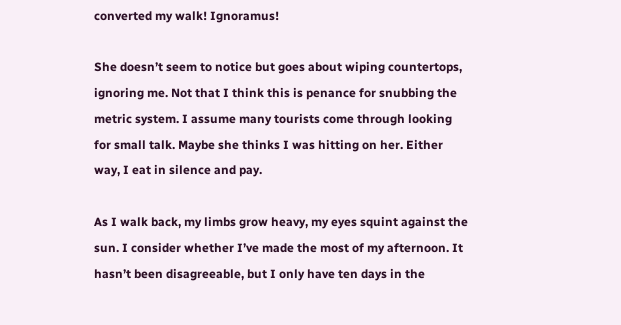converted my walk! Ignoramus!

She doesn’t seem to notice but goes about wiping countertops, ignoring me. Not that I think this is penance for snubbing the metric system. I assume many tourists come through looking for small talk. Maybe she thinks I was hitting on her. Either way, I eat in silence and pay.

As I walk back, my limbs grow heavy, my eyes squint against the sun. I consider whether I’ve made the most of my afternoon. It hasn’t been disagreeable, but I only have ten days in the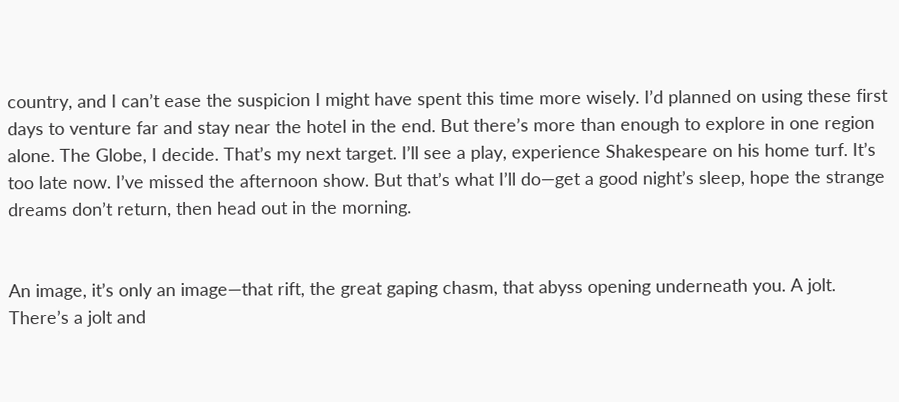country, and I can’t ease the suspicion I might have spent this time more wisely. I’d planned on using these first days to venture far and stay near the hotel in the end. But there’s more than enough to explore in one region alone. The Globe, I decide. That’s my next target. I’ll see a play, experience Shakespeare on his home turf. It’s too late now. I’ve missed the afternoon show. But that’s what I’ll do—get a good night’s sleep, hope the strange dreams don’t return, then head out in the morning.


An image, it’s only an image—that rift, the great gaping chasm, that abyss opening underneath you. A jolt. There’s a jolt and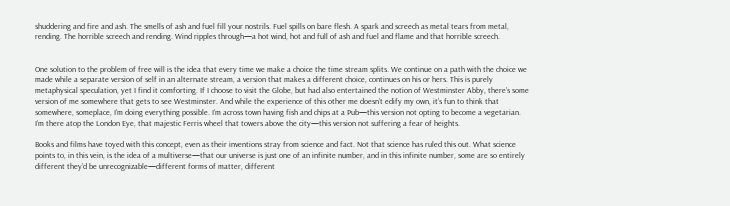shuddering and fire and ash. The smells of ash and fuel fill your nostrils. Fuel spills on bare flesh. A spark and screech as metal tears from metal, rending. The horrible screech and rending. Wind ripples through—a hot wind, hot and full of ash and fuel and flame and that horrible screech.


One solution to the problem of free will is the idea that every time we make a choice the time stream splits. We continue on a path with the choice we made while a separate version of self in an alternate stream, a version that makes a different choice, continues on his or hers. This is purely metaphysical speculation, yet I find it comforting. If I choose to visit the Globe, but had also entertained the notion of Westminster Abby, there’s some version of me somewhere that gets to see Westminster. And while the experience of this other me doesn’t edify my own, it’s fun to think that somewhere, someplace, I’m doing everything possible. I’m across town having fish and chips at a Pub—this version not opting to become a vegetarian. I’m there atop the London Eye, that majestic Ferris wheel that towers above the city—this version not suffering a fear of heights.

Books and films have toyed with this concept, even as their inventions stray from science and fact. Not that science has ruled this out. What science points to, in this vein, is the idea of a multiverse—that our universe is just one of an infinite number, and in this infinite number, some are so entirely different they’d be unrecognizable—different forms of matter, different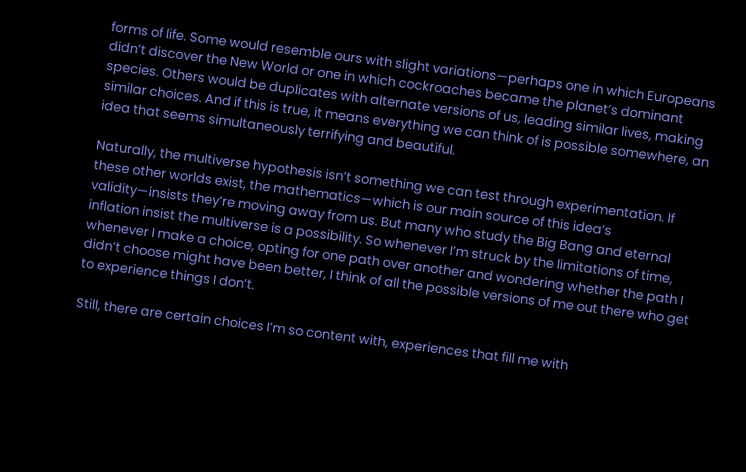forms of life. Some would resemble ours with slight variations—perhaps one in which Europeans didn’t discover the New World or one in which cockroaches became the planet’s dominant species. Others would be duplicates with alternate versions of us, leading similar lives, making similar choices. And if this is true, it means everything we can think of is possible somewhere, an idea that seems simultaneously terrifying and beautiful.

Naturally, the multiverse hypothesis isn’t something we can test through experimentation. If these other worlds exist, the mathematics—which is our main source of this idea’s validity—insists they’re moving away from us. But many who study the Big Bang and eternal inflation insist the multiverse is a possibility. So whenever I’m struck by the limitations of time, whenever I make a choice, opting for one path over another and wondering whether the path I didn’t choose might have been better, I think of all the possible versions of me out there who get to experience things I don’t.

Still, there are certain choices I’m so content with, experiences that fill me with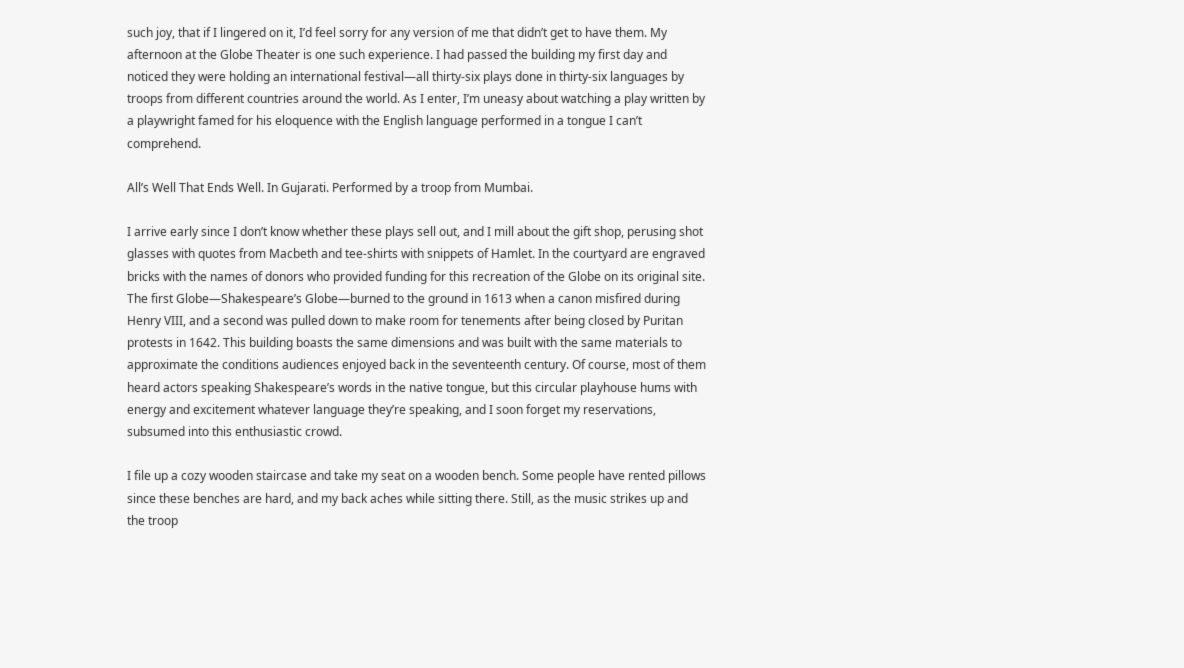such joy, that if I lingered on it, I’d feel sorry for any version of me that didn’t get to have them. My afternoon at the Globe Theater is one such experience. I had passed the building my first day and noticed they were holding an international festival—all thirty-six plays done in thirty-six languages by troops from different countries around the world. As I enter, I’m uneasy about watching a play written by a playwright famed for his eloquence with the English language performed in a tongue I can’t comprehend.

All’s Well That Ends Well. In Gujarati. Performed by a troop from Mumbai.

I arrive early since I don’t know whether these plays sell out, and I mill about the gift shop, perusing shot glasses with quotes from Macbeth and tee-shirts with snippets of Hamlet. In the courtyard are engraved bricks with the names of donors who provided funding for this recreation of the Globe on its original site. The first Globe—Shakespeare’s Globe—burned to the ground in 1613 when a canon misfired during Henry VIII, and a second was pulled down to make room for tenements after being closed by Puritan protests in 1642. This building boasts the same dimensions and was built with the same materials to approximate the conditions audiences enjoyed back in the seventeenth century. Of course, most of them heard actors speaking Shakespeare’s words in the native tongue, but this circular playhouse hums with energy and excitement whatever language they’re speaking, and I soon forget my reservations, subsumed into this enthusiastic crowd.

I file up a cozy wooden staircase and take my seat on a wooden bench. Some people have rented pillows since these benches are hard, and my back aches while sitting there. Still, as the music strikes up and the troop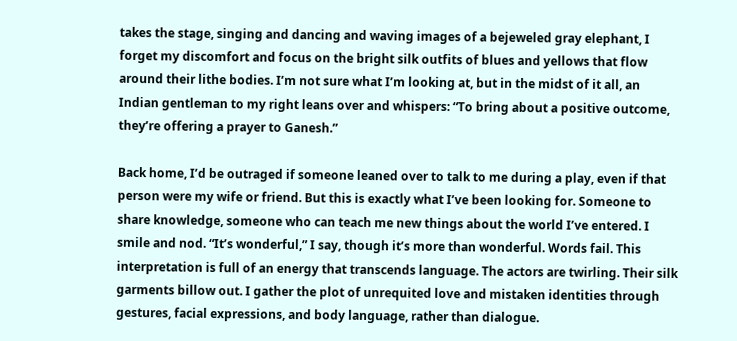takes the stage, singing and dancing and waving images of a bejeweled gray elephant, I forget my discomfort and focus on the bright silk outfits of blues and yellows that flow around their lithe bodies. I’m not sure what I’m looking at, but in the midst of it all, an Indian gentleman to my right leans over and whispers: “To bring about a positive outcome, they’re offering a prayer to Ganesh.”

Back home, I’d be outraged if someone leaned over to talk to me during a play, even if that person were my wife or friend. But this is exactly what I’ve been looking for. Someone to share knowledge, someone who can teach me new things about the world I’ve entered. I smile and nod. “It’s wonderful,” I say, though it’s more than wonderful. Words fail. This interpretation is full of an energy that transcends language. The actors are twirling. Their silk garments billow out. I gather the plot of unrequited love and mistaken identities through gestures, facial expressions, and body language, rather than dialogue.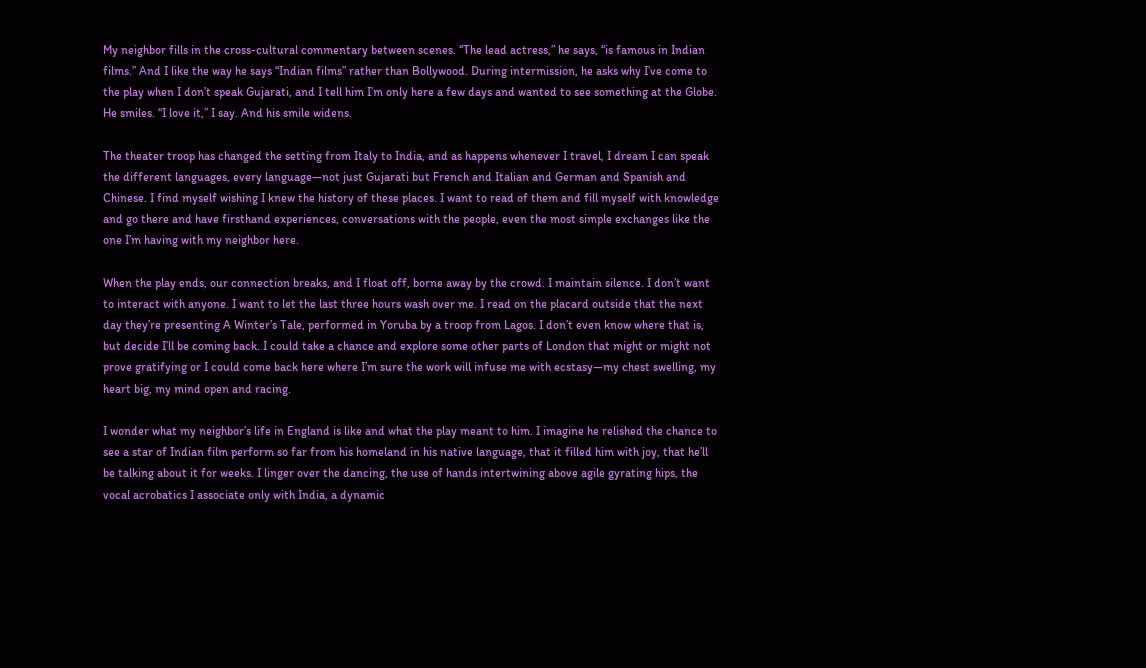My neighbor fills in the cross-cultural commentary between scenes. “The lead actress,” he says, “is famous in Indian films.” And I like the way he says “Indian films” rather than Bollywood. During intermission, he asks why I’ve come to the play when I don’t speak Gujarati, and I tell him I’m only here a few days and wanted to see something at the Globe. He smiles. “I love it,” I say. And his smile widens.

The theater troop has changed the setting from Italy to India, and as happens whenever I travel, I dream I can speak the different languages, every language—not just Gujarati but French and Italian and German and Spanish and Chinese. I find myself wishing I knew the history of these places. I want to read of them and fill myself with knowledge and go there and have firsthand experiences, conversations with the people, even the most simple exchanges like the one I’m having with my neighbor here.

When the play ends, our connection breaks, and I float off, borne away by the crowd. I maintain silence. I don’t want to interact with anyone. I want to let the last three hours wash over me. I read on the placard outside that the next day they’re presenting A Winter’s Tale, performed in Yoruba by a troop from Lagos. I don’t even know where that is, but decide I’ll be coming back. I could take a chance and explore some other parts of London that might or might not prove gratifying or I could come back here where I’m sure the work will infuse me with ecstasy—my chest swelling, my heart big, my mind open and racing.

I wonder what my neighbor’s life in England is like and what the play meant to him. I imagine he relished the chance to see a star of Indian film perform so far from his homeland in his native language, that it filled him with joy, that he’ll be talking about it for weeks. I linger over the dancing, the use of hands intertwining above agile gyrating hips, the vocal acrobatics I associate only with India, a dynamic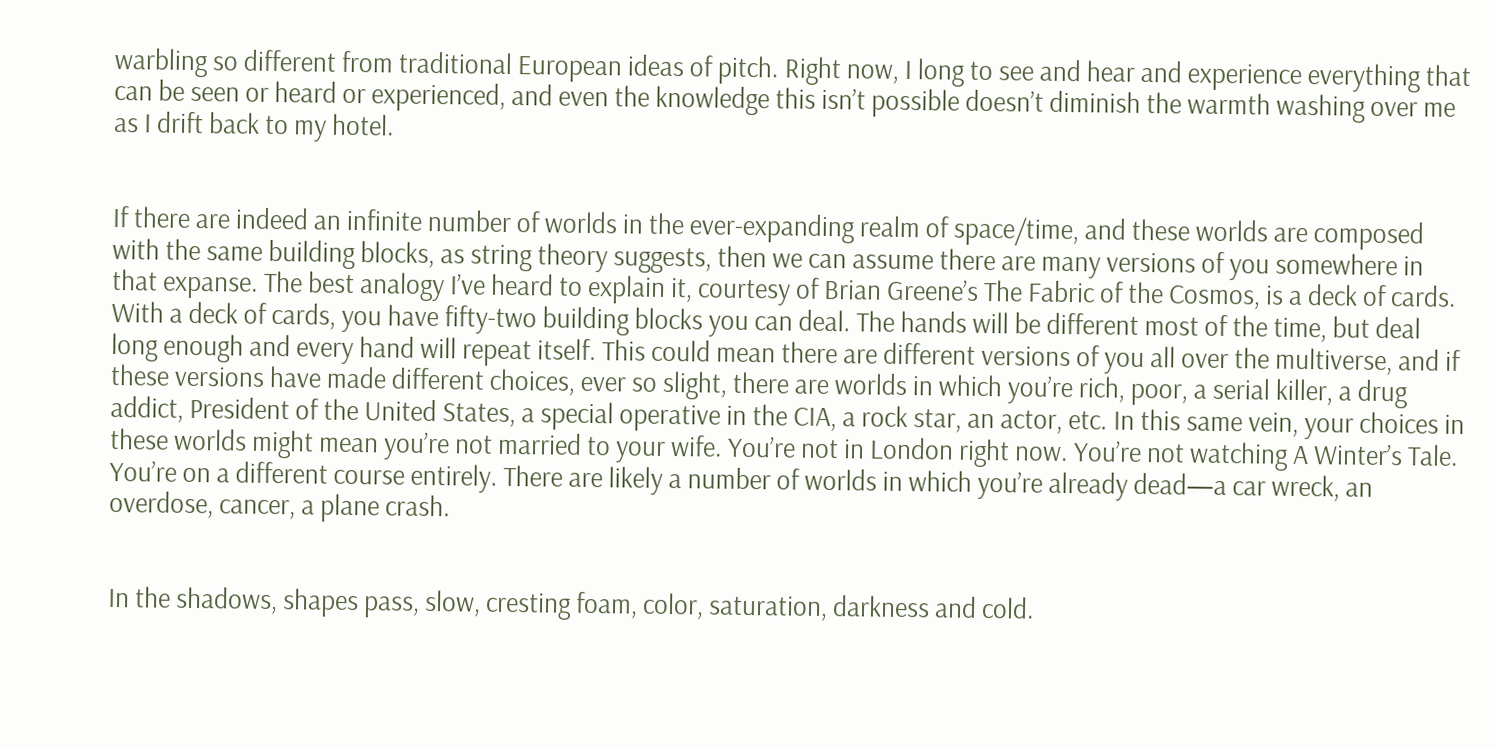warbling so different from traditional European ideas of pitch. Right now, I long to see and hear and experience everything that can be seen or heard or experienced, and even the knowledge this isn’t possible doesn’t diminish the warmth washing over me as I drift back to my hotel.


If there are indeed an infinite number of worlds in the ever-expanding realm of space/time, and these worlds are composed with the same building blocks, as string theory suggests, then we can assume there are many versions of you somewhere in that expanse. The best analogy I’ve heard to explain it, courtesy of Brian Greene’s The Fabric of the Cosmos, is a deck of cards. With a deck of cards, you have fifty-two building blocks you can deal. The hands will be different most of the time, but deal long enough and every hand will repeat itself. This could mean there are different versions of you all over the multiverse, and if these versions have made different choices, ever so slight, there are worlds in which you’re rich, poor, a serial killer, a drug addict, President of the United States, a special operative in the CIA, a rock star, an actor, etc. In this same vein, your choices in these worlds might mean you’re not married to your wife. You’re not in London right now. You’re not watching A Winter’s Tale. You’re on a different course entirely. There are likely a number of worlds in which you’re already dead—a car wreck, an overdose, cancer, a plane crash.


In the shadows, shapes pass, slow, cresting foam, color, saturation, darkness and cold.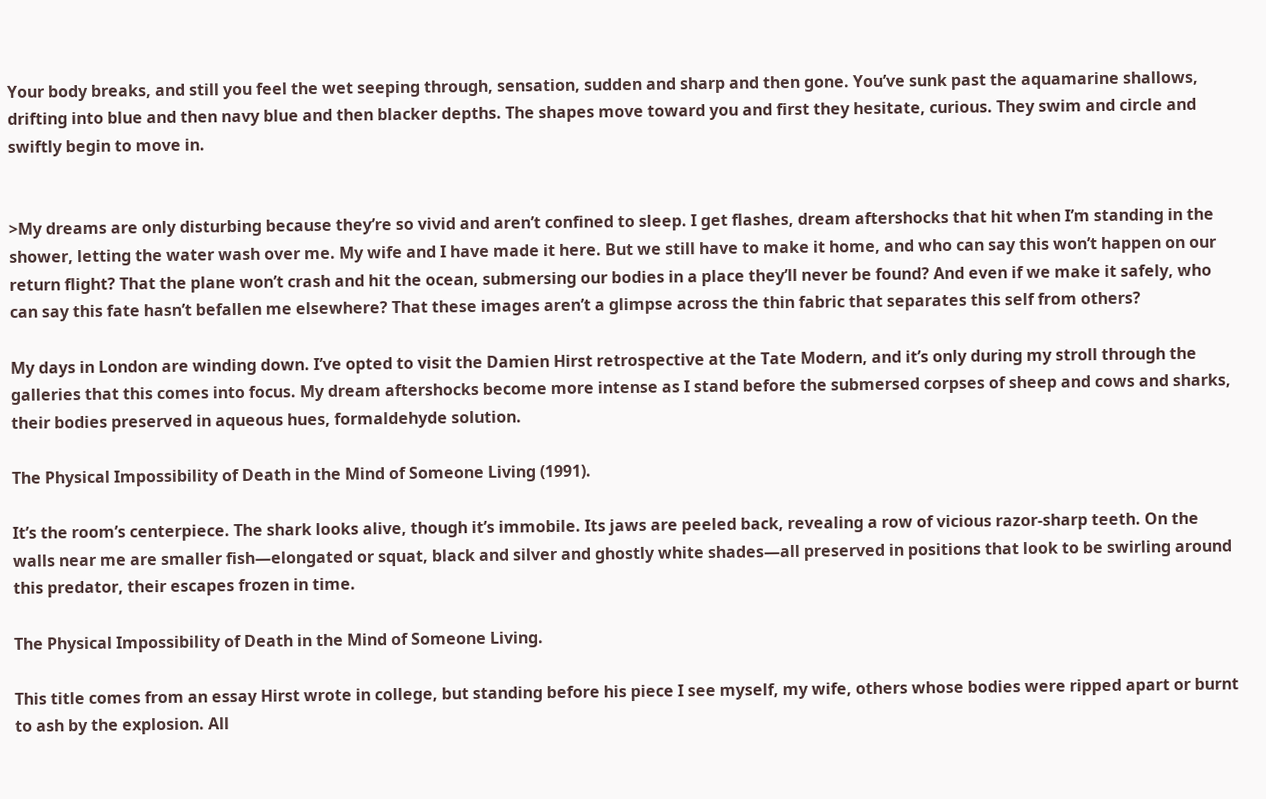Your body breaks, and still you feel the wet seeping through, sensation, sudden and sharp and then gone. You’ve sunk past the aquamarine shallows, drifting into blue and then navy blue and then blacker depths. The shapes move toward you and first they hesitate, curious. They swim and circle and swiftly begin to move in.


>My dreams are only disturbing because they’re so vivid and aren’t confined to sleep. I get flashes, dream aftershocks that hit when I’m standing in the shower, letting the water wash over me. My wife and I have made it here. But we still have to make it home, and who can say this won’t happen on our return flight? That the plane won’t crash and hit the ocean, submersing our bodies in a place they’ll never be found? And even if we make it safely, who can say this fate hasn’t befallen me elsewhere? That these images aren’t a glimpse across the thin fabric that separates this self from others?

My days in London are winding down. I’ve opted to visit the Damien Hirst retrospective at the Tate Modern, and it’s only during my stroll through the galleries that this comes into focus. My dream aftershocks become more intense as I stand before the submersed corpses of sheep and cows and sharks, their bodies preserved in aqueous hues, formaldehyde solution.

The Physical Impossibility of Death in the Mind of Someone Living (1991).

It’s the room’s centerpiece. The shark looks alive, though it’s immobile. Its jaws are peeled back, revealing a row of vicious razor-sharp teeth. On the walls near me are smaller fish—elongated or squat, black and silver and ghostly white shades—all preserved in positions that look to be swirling around this predator, their escapes frozen in time.

The Physical Impossibility of Death in the Mind of Someone Living.

This title comes from an essay Hirst wrote in college, but standing before his piece I see myself, my wife, others whose bodies were ripped apart or burnt to ash by the explosion. All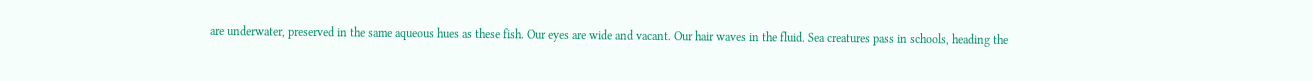are underwater, preserved in the same aqueous hues as these fish. Our eyes are wide and vacant. Our hair waves in the fluid. Sea creatures pass in schools, heading the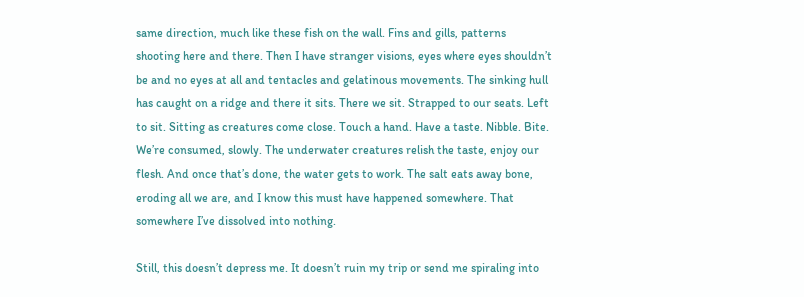same direction, much like these fish on the wall. Fins and gills, patterns shooting here and there. Then I have stranger visions, eyes where eyes shouldn’t be and no eyes at all and tentacles and gelatinous movements. The sinking hull has caught on a ridge and there it sits. There we sit. Strapped to our seats. Left to sit. Sitting as creatures come close. Touch a hand. Have a taste. Nibble. Bite. We’re consumed, slowly. The underwater creatures relish the taste, enjoy our flesh. And once that’s done, the water gets to work. The salt eats away bone, eroding all we are, and I know this must have happened somewhere. That somewhere I’ve dissolved into nothing.

Still, this doesn’t depress me. It doesn’t ruin my trip or send me spiraling into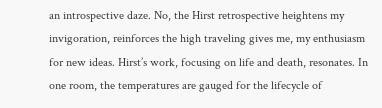an introspective daze. No, the Hirst retrospective heightens my invigoration, reinforces the high traveling gives me, my enthusiasm for new ideas. Hirst’s work, focusing on life and death, resonates. In one room, the temperatures are gauged for the lifecycle of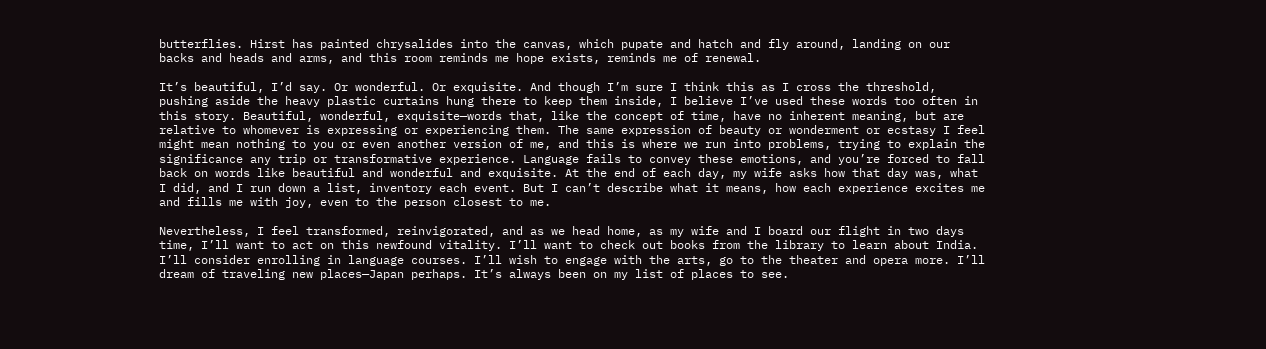butterflies. Hirst has painted chrysalides into the canvas, which pupate and hatch and fly around, landing on our backs and heads and arms, and this room reminds me hope exists, reminds me of renewal.

It’s beautiful, I’d say. Or wonderful. Or exquisite. And though I’m sure I think this as I cross the threshold, pushing aside the heavy plastic curtains hung there to keep them inside, I believe I’ve used these words too often in this story. Beautiful, wonderful, exquisite—words that, like the concept of time, have no inherent meaning, but are relative to whomever is expressing or experiencing them. The same expression of beauty or wonderment or ecstasy I feel might mean nothing to you or even another version of me, and this is where we run into problems, trying to explain the significance any trip or transformative experience. Language fails to convey these emotions, and you’re forced to fall back on words like beautiful and wonderful and exquisite. At the end of each day, my wife asks how that day was, what I did, and I run down a list, inventory each event. But I can’t describe what it means, how each experience excites me and fills me with joy, even to the person closest to me.

Nevertheless, I feel transformed, reinvigorated, and as we head home, as my wife and I board our flight in two days time, I’ll want to act on this newfound vitality. I’ll want to check out books from the library to learn about India. I’ll consider enrolling in language courses. I’ll wish to engage with the arts, go to the theater and opera more. I’ll dream of traveling new places—Japan perhaps. It’s always been on my list of places to see.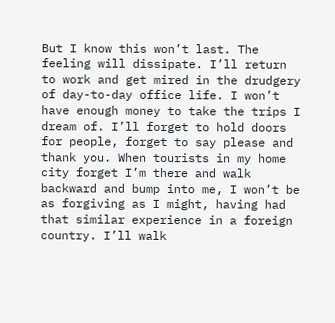But I know this won’t last. The feeling will dissipate. I’ll return to work and get mired in the drudgery of day-to-day office life. I won’t have enough money to take the trips I dream of. I’ll forget to hold doors for people, forget to say please and thank you. When tourists in my home city forget I’m there and walk backward and bump into me, I won’t be as forgiving as I might, having had that similar experience in a foreign country. I’ll walk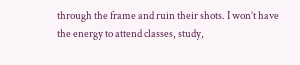through the frame and ruin their shots. I won’t have the energy to attend classes, study,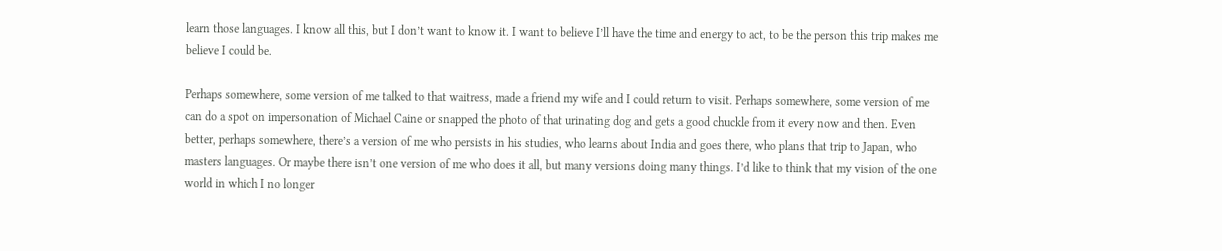learn those languages. I know all this, but I don’t want to know it. I want to believe I’ll have the time and energy to act, to be the person this trip makes me believe I could be.

Perhaps somewhere, some version of me talked to that waitress, made a friend my wife and I could return to visit. Perhaps somewhere, some version of me can do a spot on impersonation of Michael Caine or snapped the photo of that urinating dog and gets a good chuckle from it every now and then. Even better, perhaps somewhere, there’s a version of me who persists in his studies, who learns about India and goes there, who plans that trip to Japan, who masters languages. Or maybe there isn’t one version of me who does it all, but many versions doing many things. I’d like to think that my vision of the one world in which I no longer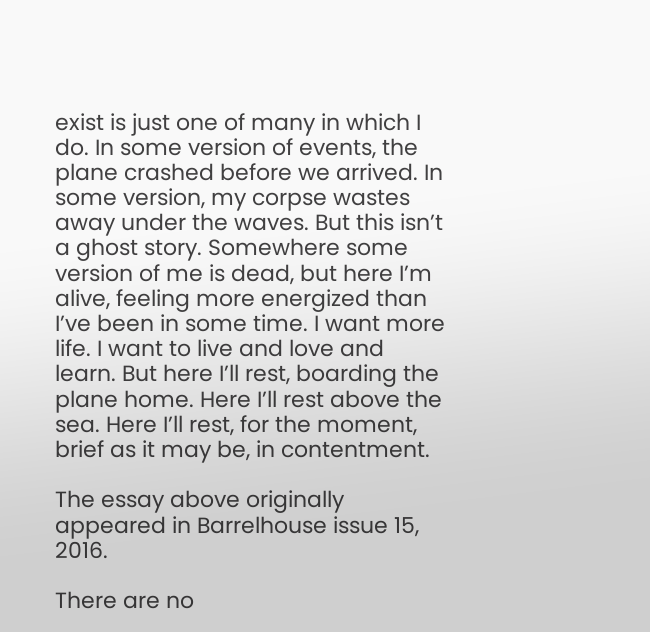exist is just one of many in which I do. In some version of events, the plane crashed before we arrived. In some version, my corpse wastes away under the waves. But this isn’t a ghost story. Somewhere some version of me is dead, but here I’m alive, feeling more energized than I’ve been in some time. I want more life. I want to live and love and learn. But here I’ll rest, boarding the plane home. Here I’ll rest above the sea. Here I’ll rest, for the moment, brief as it may be, in contentment.

The essay above originally appeared in Barrelhouse issue 15, 2016.

There are no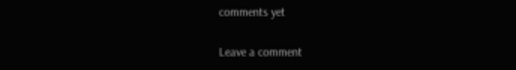comments yet

Leave a comment